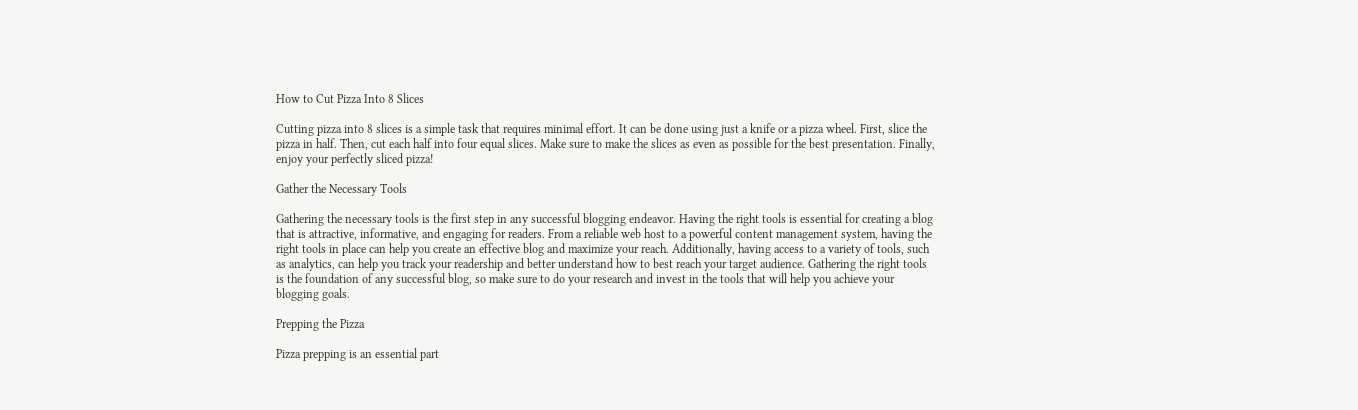How to Cut Pizza Into 8 Slices

Cutting pizza into 8 slices is a simple task that requires minimal effort. It can be done using just a knife or a pizza wheel. First, slice the pizza in half. Then, cut each half into four equal slices. Make sure to make the slices as even as possible for the best presentation. Finally, enjoy your perfectly sliced pizza!

Gather the Necessary Tools

Gathering the necessary tools is the first step in any successful blogging endeavor. Having the right tools is essential for creating a blog that is attractive, informative, and engaging for readers. From a reliable web host to a powerful content management system, having the right tools in place can help you create an effective blog and maximize your reach. Additionally, having access to a variety of tools, such as analytics, can help you track your readership and better understand how to best reach your target audience. Gathering the right tools is the foundation of any successful blog, so make sure to do your research and invest in the tools that will help you achieve your blogging goals.

Prepping the Pizza

Pizza prepping is an essential part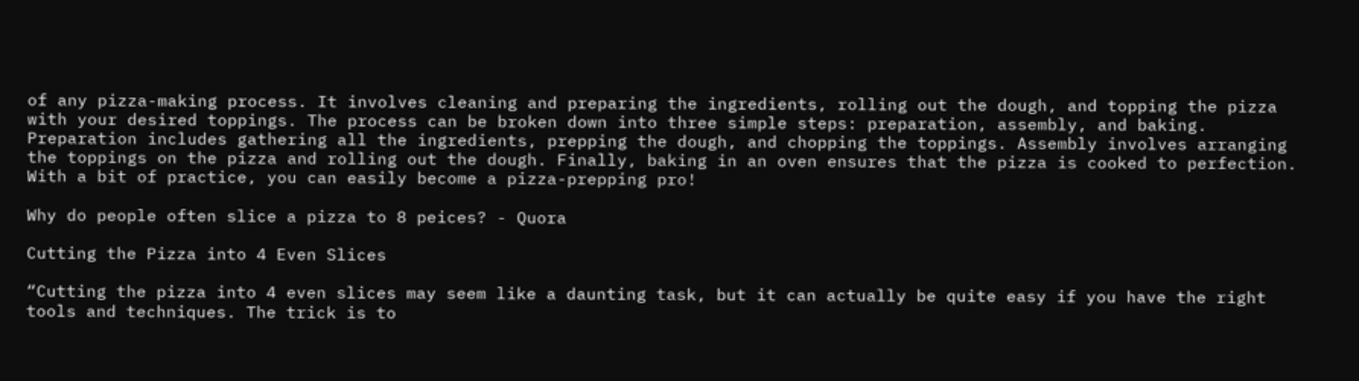of any pizza-making process. It involves cleaning and preparing the ingredients, rolling out the dough, and topping the pizza with your desired toppings. The process can be broken down into three simple steps: preparation, assembly, and baking. Preparation includes gathering all the ingredients, prepping the dough, and chopping the toppings. Assembly involves arranging the toppings on the pizza and rolling out the dough. Finally, baking in an oven ensures that the pizza is cooked to perfection. With a bit of practice, you can easily become a pizza-prepping pro!

Why do people often slice a pizza to 8 peices? - Quora

Cutting the Pizza into 4 Even Slices

“Cutting the pizza into 4 even slices may seem like a daunting task, but it can actually be quite easy if you have the right tools and techniques. The trick is to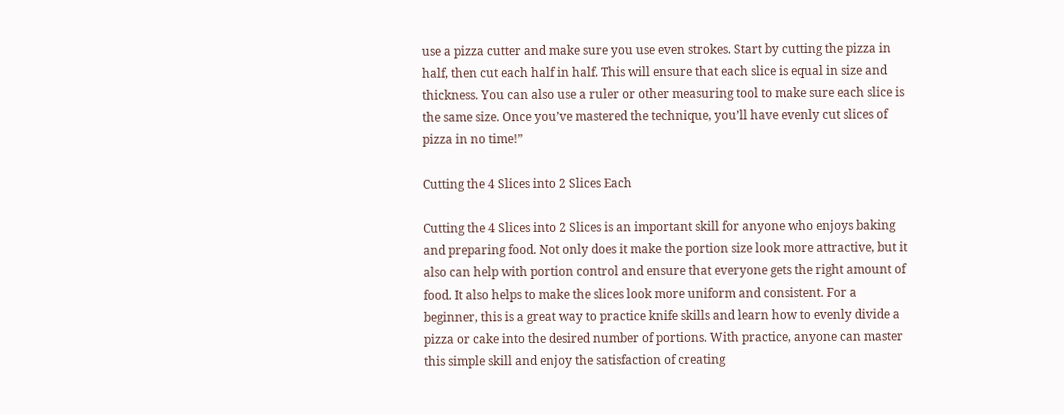use a pizza cutter and make sure you use even strokes. Start by cutting the pizza in half, then cut each half in half. This will ensure that each slice is equal in size and thickness. You can also use a ruler or other measuring tool to make sure each slice is the same size. Once you’ve mastered the technique, you’ll have evenly cut slices of pizza in no time!”

Cutting the 4 Slices into 2 Slices Each

Cutting the 4 Slices into 2 Slices is an important skill for anyone who enjoys baking and preparing food. Not only does it make the portion size look more attractive, but it also can help with portion control and ensure that everyone gets the right amount of food. It also helps to make the slices look more uniform and consistent. For a beginner, this is a great way to practice knife skills and learn how to evenly divide a pizza or cake into the desired number of portions. With practice, anyone can master this simple skill and enjoy the satisfaction of creating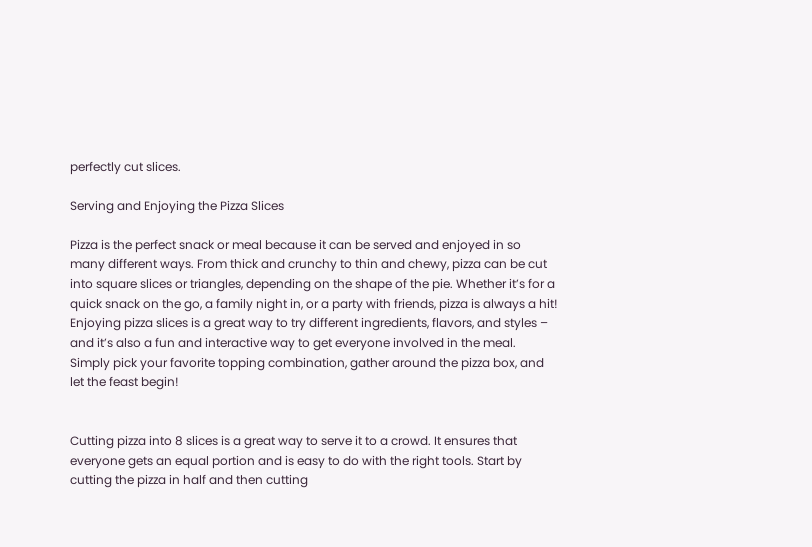perfectly cut slices.

Serving and Enjoying the Pizza Slices

Pizza is the perfect snack or meal because it can be served and enjoyed in so many different ways. From thick and crunchy to thin and chewy, pizza can be cut into square slices or triangles, depending on the shape of the pie. Whether it’s for a quick snack on the go, a family night in, or a party with friends, pizza is always a hit! Enjoying pizza slices is a great way to try different ingredients, flavors, and styles – and it’s also a fun and interactive way to get everyone involved in the meal. Simply pick your favorite topping combination, gather around the pizza box, and let the feast begin!


Cutting pizza into 8 slices is a great way to serve it to a crowd. It ensures that everyone gets an equal portion and is easy to do with the right tools. Start by cutting the pizza in half and then cutting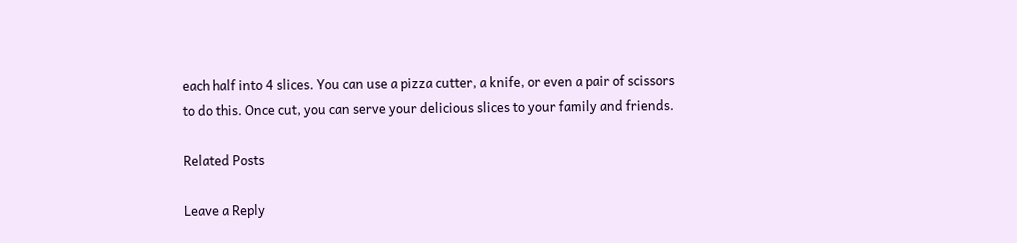each half into 4 slices. You can use a pizza cutter, a knife, or even a pair of scissors to do this. Once cut, you can serve your delicious slices to your family and friends.

Related Posts

Leave a Reply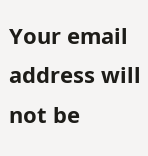Your email address will not be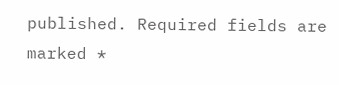published. Required fields are marked *